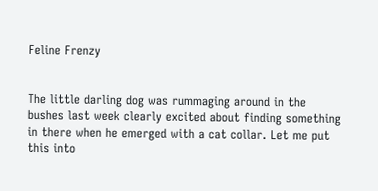Feline Frenzy


The little darling dog was rummaging around in the bushes last week clearly excited about finding something in there when he emerged with a cat collar. Let me put this into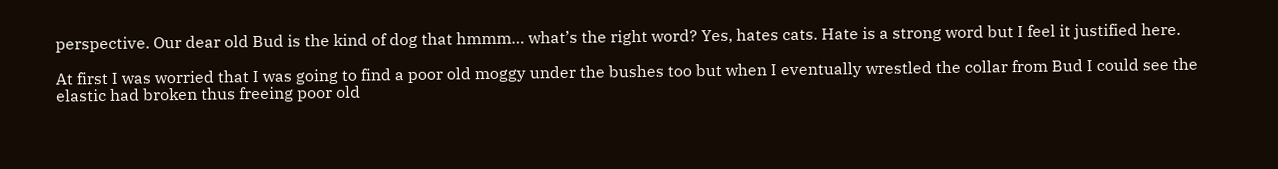perspective. Our dear old Bud is the kind of dog that hmmm… what’s the right word? Yes, hates cats. Hate is a strong word but I feel it justified here.

At first I was worried that I was going to find a poor old moggy under the bushes too but when I eventually wrestled the collar from Bud I could see the elastic had broken thus freeing poor old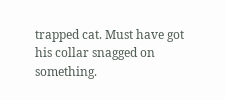trapped cat. Must have got his collar snagged on something.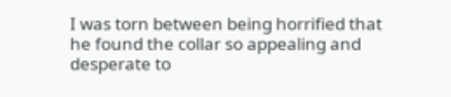I was torn between being horrified that he found the collar so appealing and desperate to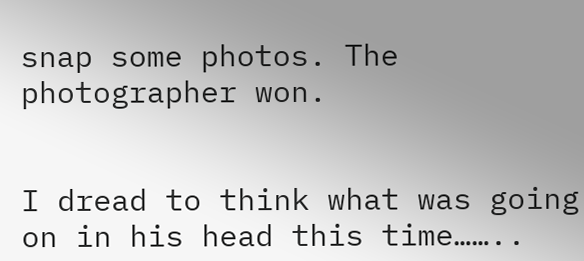snap some photos. The photographer won.


I dread to think what was going on in his head this time……..